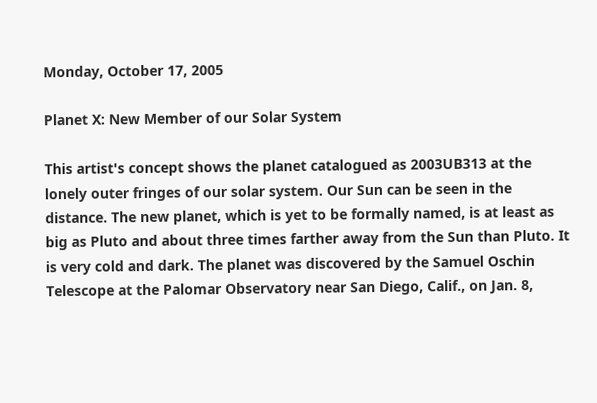Monday, October 17, 2005

Planet X: New Member of our Solar System

This artist's concept shows the planet catalogued as 2003UB313 at the lonely outer fringes of our solar system. Our Sun can be seen in the distance. The new planet, which is yet to be formally named, is at least as big as Pluto and about three times farther away from the Sun than Pluto. It is very cold and dark. The planet was discovered by the Samuel Oschin Telescope at the Palomar Observatory near San Diego, Calif., on Jan. 8,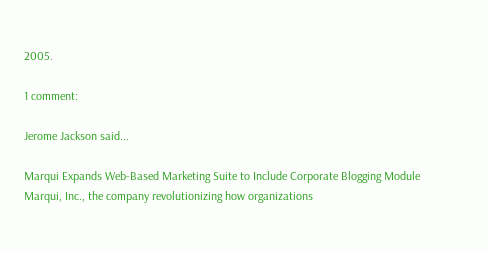2005.

1 comment:

Jerome Jackson said...

Marqui Expands Web-Based Marketing Suite to Include Corporate Blogging Module
Marqui, Inc., the company revolutionizing how organizations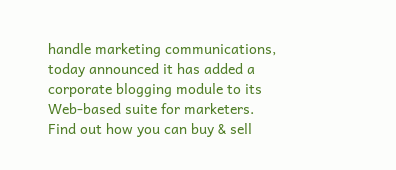handle marketing communications, today announced it has added a corporate blogging module to its Web-based suite for marketers.
Find out how you can buy & sell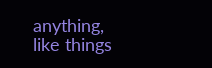anything, like things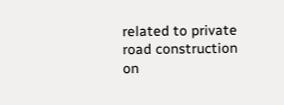related to private road construction on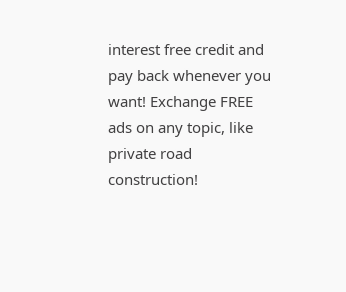interest free credit and pay back whenever you want! Exchange FREE ads on any topic, like private road construction!